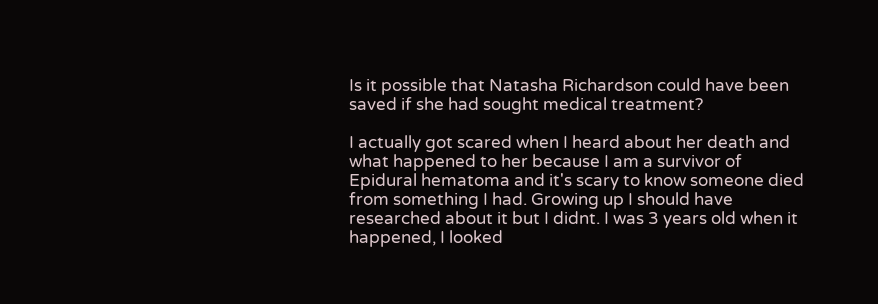Is it possible that Natasha Richardson could have been saved if she had sought medical treatment?

I actually got scared when I heard about her death and what happened to her because I am a survivor of Epidural hematoma and it's scary to know someone died from something I had. Growing up I should have researched about it but I didnt. I was 3 years old when it happened, I looked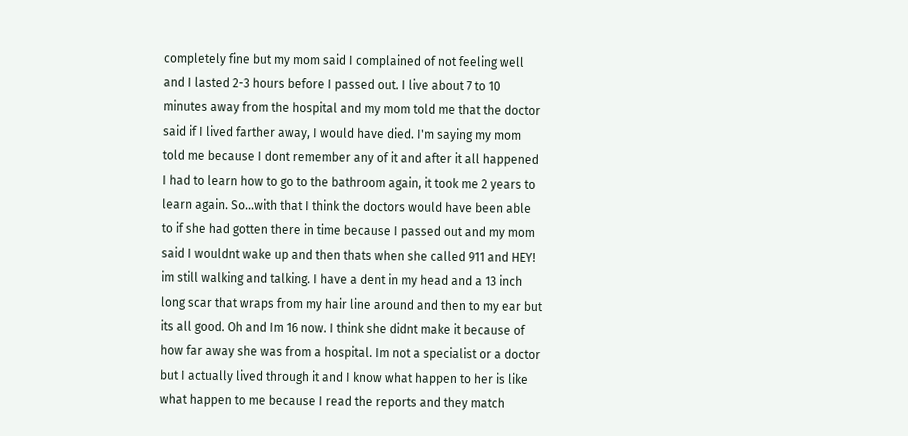completely fine but my mom said I complained of not feeling well and I lasted 2-3 hours before I passed out. I live about 7 to 10 minutes away from the hospital and my mom told me that the doctor said if I lived farther away, I would have died. I'm saying my mom told me because I dont remember any of it and after it all happened I had to learn how to go to the bathroom again, it took me 2 years to learn again. So...with that I think the doctors would have been able to if she had gotten there in time because I passed out and my mom said I wouldnt wake up and then thats when she called 911 and HEY! im still walking and talking. I have a dent in my head and a 13 inch long scar that wraps from my hair line around and then to my ear but its all good. Oh and Im 16 now. I think she didnt make it because of how far away she was from a hospital. Im not a specialist or a doctor but I actually lived through it and I know what happen to her is like what happen to me because I read the reports and they match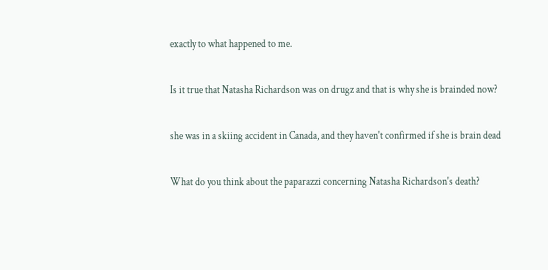exactly to what happened to me.

Is it true that Natasha Richardson was on drugz and that is why she is brainded now?

she was in a skiing accident in Canada, and they haven't confirmed if she is brain dead

What do you think about the paparazzi concerning Natasha Richardson's death?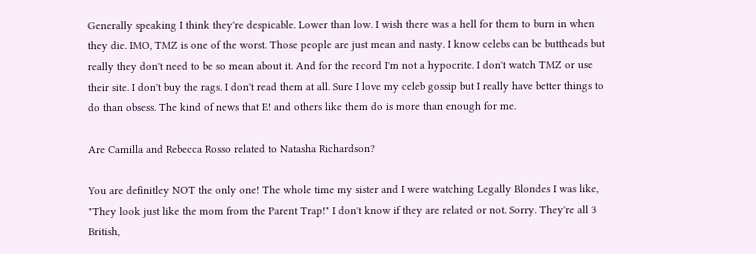Generally speaking I think they're despicable. Lower than low. I wish there was a hell for them to burn in when they die. IMO, TMZ is one of the worst. Those people are just mean and nasty. I know celebs can be buttheads but really they don't need to be so mean about it. And for the record I'm not a hypocrite. I don't watch TMZ or use their site. I don't buy the rags. I don't read them at all. Sure I love my celeb gossip but I really have better things to do than obsess. The kind of news that E! and others like them do is more than enough for me.

Are Camilla and Rebecca Rosso related to Natasha Richardson?

You are definitley NOT the only one! The whole time my sister and I were watching Legally Blondes I was like, "They look just like the mom from the Parent Trap!" I don't know if they are related or not. Sorry. They're all 3 British,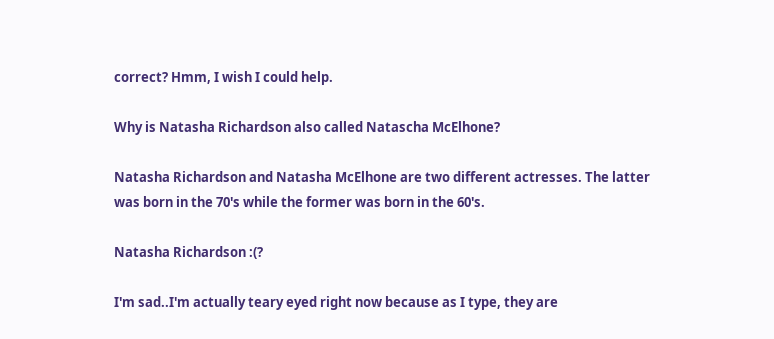correct? Hmm, I wish I could help.

Why is Natasha Richardson also called Natascha McElhone?

Natasha Richardson and Natasha McElhone are two different actresses. The latter was born in the 70's while the former was born in the 60's.

Natasha Richardson :(?

I'm sad..I'm actually teary eyed right now because as I type, they are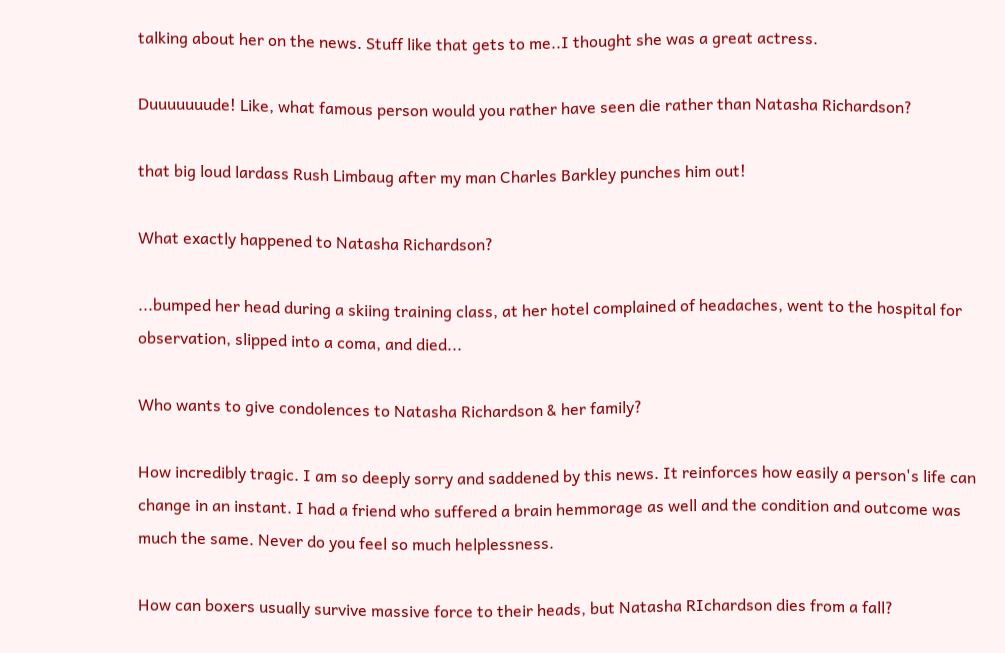talking about her on the news. Stuff like that gets to me..I thought she was a great actress.

Duuuuuuude! Like, what famous person would you rather have seen die rather than Natasha Richardson?

that big loud lardass Rush Limbaug after my man Charles Barkley punches him out!

What exactly happened to Natasha Richardson?

...bumped her head during a skiing training class, at her hotel complained of headaches, went to the hospital for observation, slipped into a coma, and died...

Who wants to give condolences to Natasha Richardson & her family?

How incredibly tragic. I am so deeply sorry and saddened by this news. It reinforces how easily a person's life can change in an instant. I had a friend who suffered a brain hemmorage as well and the condition and outcome was much the same. Never do you feel so much helplessness.

How can boxers usually survive massive force to their heads, but Natasha RIchardson dies from a fall?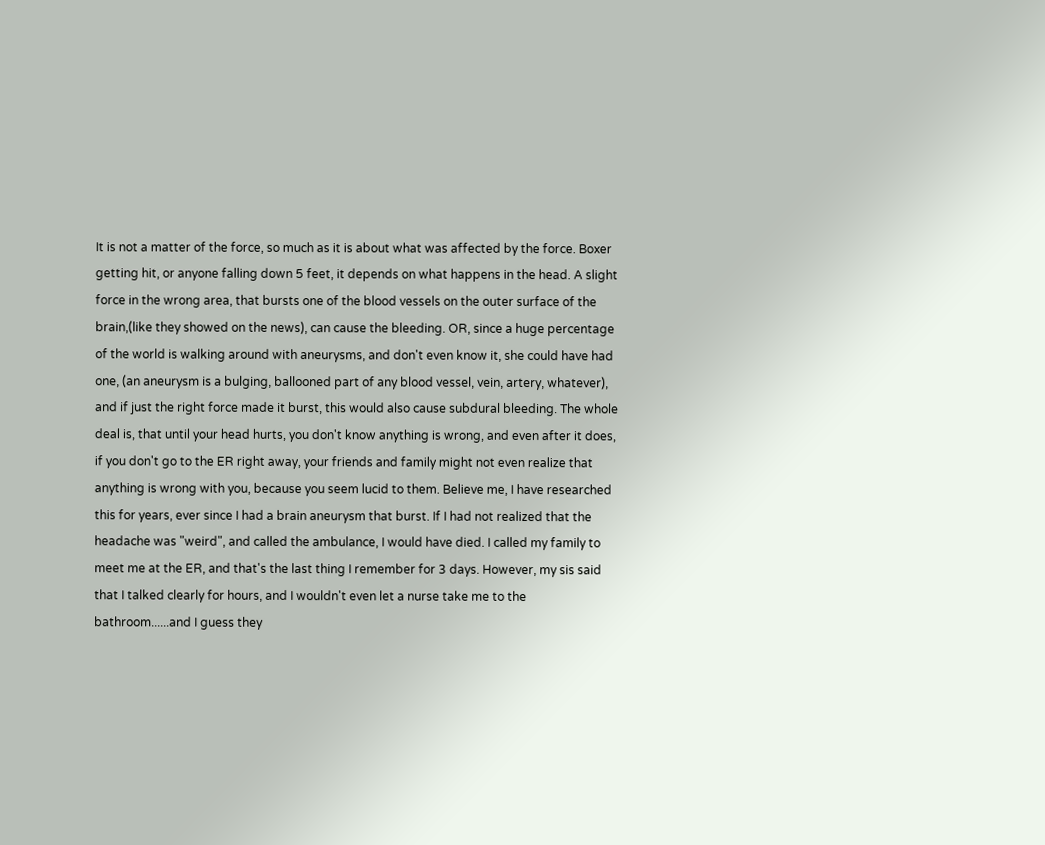It is not a matter of the force, so much as it is about what was affected by the force. Boxer getting hit, or anyone falling down 5 feet, it depends on what happens in the head. A slight force in the wrong area, that bursts one of the blood vessels on the outer surface of the brain,(like they showed on the news), can cause the bleeding. OR, since a huge percentage of the world is walking around with aneurysms, and don't even know it, she could have had one, (an aneurysm is a bulging, ballooned part of any blood vessel, vein, artery, whatever), and if just the right force made it burst, this would also cause subdural bleeding. The whole deal is, that until your head hurts, you don't know anything is wrong, and even after it does, if you don't go to the ER right away, your friends and family might not even realize that anything is wrong with you, because you seem lucid to them. Believe me, I have researched this for years, ever since I had a brain aneurysm that burst. If I had not realized that the headache was "weird", and called the ambulance, I would have died. I called my family to meet me at the ER, and that's the last thing I remember for 3 days. However, my sis said that I talked clearly for hours, and I wouldn't even let a nurse take me to the bathroom......and I guess they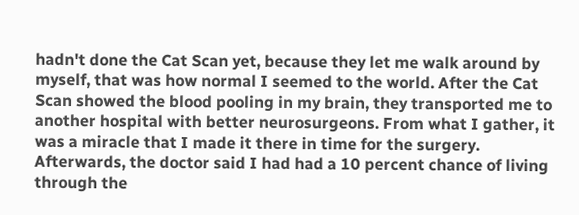hadn't done the Cat Scan yet, because they let me walk around by myself, that was how normal I seemed to the world. After the Cat Scan showed the blood pooling in my brain, they transported me to another hospital with better neurosurgeons. From what I gather, it was a miracle that I made it there in time for the surgery. Afterwards, the doctor said I had had a 10 percent chance of living through the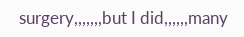surgery,,,,,,,but I did,,,,,,many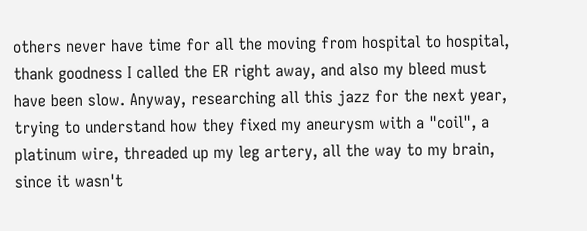others never have time for all the moving from hospital to hospital, thank goodness I called the ER right away, and also my bleed must have been slow. Anyway, researching all this jazz for the next year, trying to understand how they fixed my aneurysm with a "coil", a platinum wire, threaded up my leg artery, all the way to my brain, since it wasn't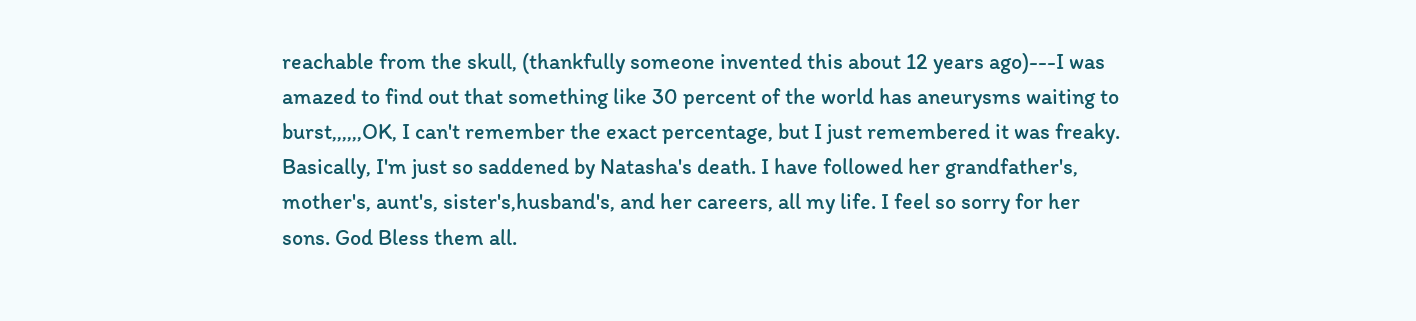reachable from the skull, (thankfully someone invented this about 12 years ago)---I was amazed to find out that something like 30 percent of the world has aneurysms waiting to burst,,,,,,OK, I can't remember the exact percentage, but I just remembered it was freaky. Basically, I'm just so saddened by Natasha's death. I have followed her grandfather's, mother's, aunt's, sister's,husband's, and her careers, all my life. I feel so sorry for her sons. God Bless them all.